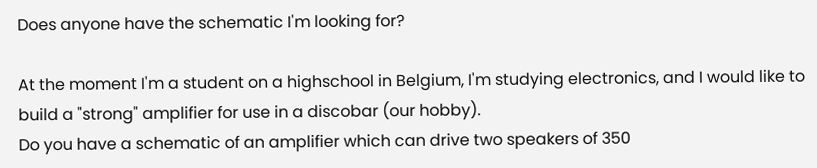Does anyone have the schematic I'm looking for?

At the moment I'm a student on a highschool in Belgium, I'm studying electronics, and I would like to build a "strong" amplifier for use in a discobar (our hobby).
Do you have a schematic of an amplifier which can drive two speakers of 350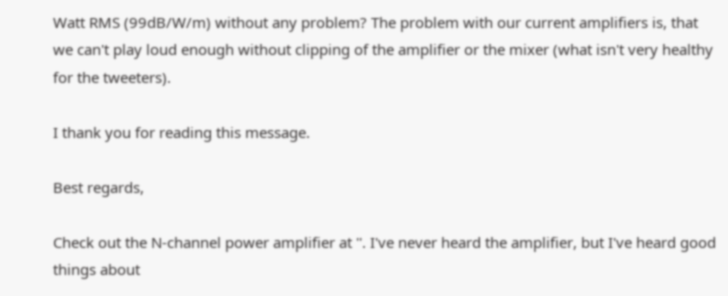Watt RMS (99dB/W/m) without any problem? The problem with our current amplifiers is, that we can't play loud enough without clipping of the amplifier or the mixer (what isn't very healthy for the tweeters).

I thank you for reading this message.

Best regards,

Check out the N-channel power amplifier at ''. I've never heard the amplifier, but I've heard good things about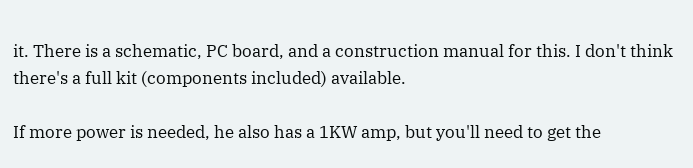it. There is a schematic, PC board, and a construction manual for this. I don't think there's a full kit (components included) available.

If more power is needed, he also has a 1KW amp, but you'll need to get the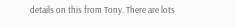details on this from Tony. There are lots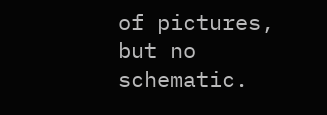of pictures, but no schematic.